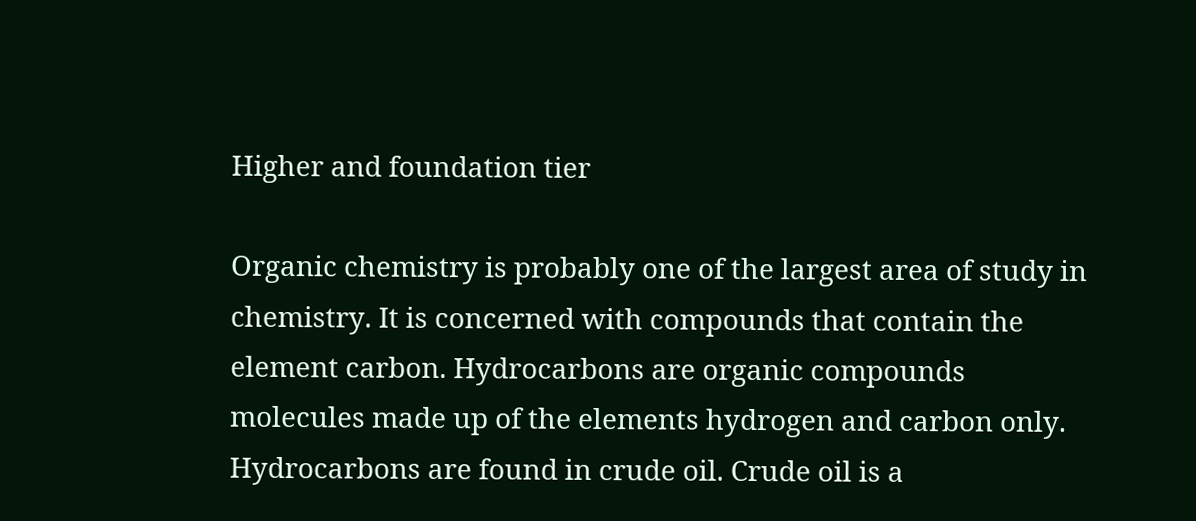Higher and foundation tier

Organic chemistry is probably one of the largest area of study in chemistry. It is concerned with compounds that contain the element carbon. Hydrocarbons are organic compounds molecules made up of the elements hydrogen and carbon only. Hydrocarbons are found in crude oil. Crude oil is a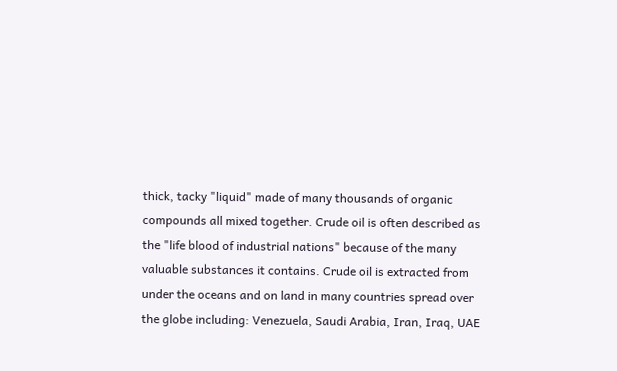thick, tacky "liquid" made of many thousands of organic compounds all mixed together. Crude oil is often described as the "life blood of industrial nations" because of the many valuable substances it contains. Crude oil is extracted from under the oceans and on land in many countries spread over the globe including: Venezuela, Saudi Arabia, Iran, Iraq, UAE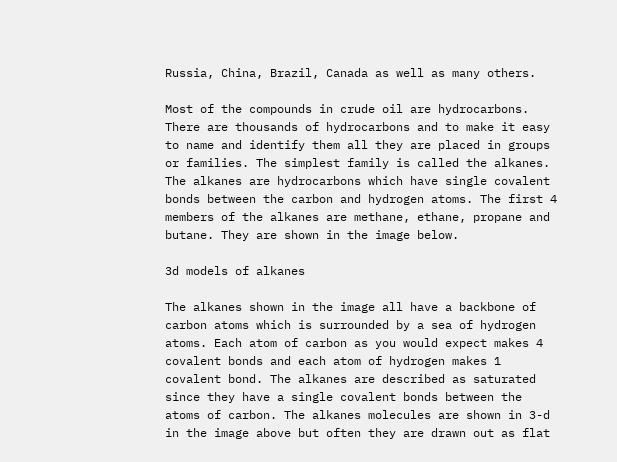Russia, China, Brazil, Canada as well as many others.

Most of the compounds in crude oil are hydrocarbons. There are thousands of hydrocarbons and to make it easy to name and identify them all they are placed in groups or families. The simplest family is called the alkanes. The alkanes are hydrocarbons which have single covalent bonds between the carbon and hydrogen atoms. The first 4 members of the alkanes are methane, ethane, propane and butane. They are shown in the image below.

3d models of alkanes

The alkanes shown in the image all have a backbone of carbon atoms which is surrounded by a sea of hydrogen atoms. Each atom of carbon as you would expect makes 4 covalent bonds and each atom of hydrogen makes 1 covalent bond. The alkanes are described as saturated since they have a single covalent bonds between the atoms of carbon. The alkanes molecules are shown in 3-d in the image above but often they are drawn out as flat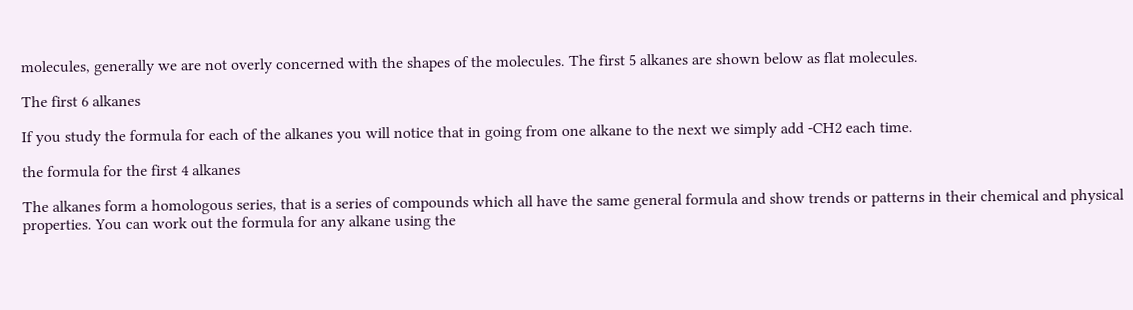molecules, generally we are not overly concerned with the shapes of the molecules. The first 5 alkanes are shown below as flat molecules.

The first 6 alkanes

If you study the formula for each of the alkanes you will notice that in going from one alkane to the next we simply add -CH2 each time.

the formula for the first 4 alkanes

The alkanes form a homologous series, that is a series of compounds which all have the same general formula and show trends or patterns in their chemical and physical properties. You can work out the formula for any alkane using the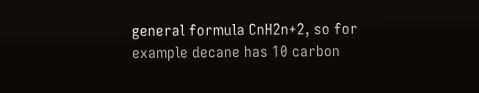general formula CnH2n+2, so for example decane has 10 carbon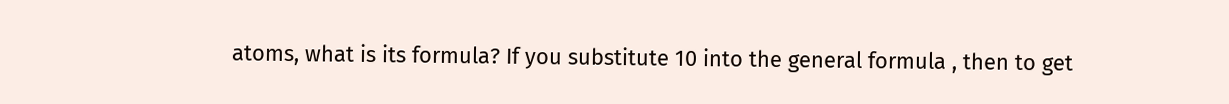atoms, what is its formula? If you substitute 10 into the general formula , then to get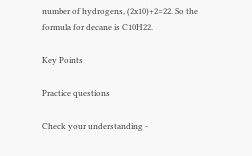number of hydrogens, (2x10)+2=22. So the formula for decane is C10H22.

Key Points

Practice questions

Check your understanding -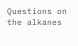Questions on the alkanes